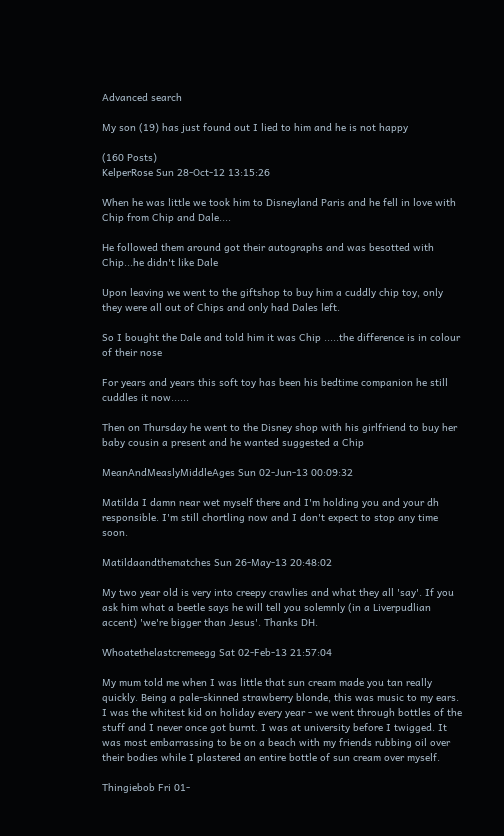Advanced search

My son (19) has just found out I lied to him and he is not happy

(160 Posts)
KelperRose Sun 28-Oct-12 13:15:26

When he was little we took him to Disneyland Paris and he fell in love with Chip from Chip and Dale....

He followed them around got their autographs and was besotted with Chip...he didn't like Dale

Upon leaving we went to the giftshop to buy him a cuddly chip toy, only they were all out of Chips and only had Dales left.

So I bought the Dale and told him it was Chip .....the difference is in colour of their nose

For years and years this soft toy has been his bedtime companion he still cuddles it now......

Then on Thursday he went to the Disney shop with his girlfriend to buy her baby cousin a present and he wanted suggested a Chip

MeanAndMeaslyMiddleAges Sun 02-Jun-13 00:09:32

Matilda I damn near wet myself there and I'm holding you and your dh responsible. I'm still chortling now and I don't expect to stop any time soon.

Matildaandthematches Sun 26-May-13 20:48:02

My two year old is very into creepy crawlies and what they all 'say'. If you ask him what a beetle says he will tell you solemnly (in a Liverpudlian accent) 'we're bigger than Jesus'. Thanks DH.

Whoatethelastcremeegg Sat 02-Feb-13 21:57:04

My mum told me when I was little that sun cream made you tan really quickly. Being a pale-skinned strawberry blonde, this was music to my ears. I was the whitest kid on holiday every year - we went through bottles of the stuff and I never once got burnt. I was at university before I twigged. It was most embarrassing to be on a beach with my friends rubbing oil over their bodies while I plastered an entire bottle of sun cream over myself.

Thingiebob Fri 01-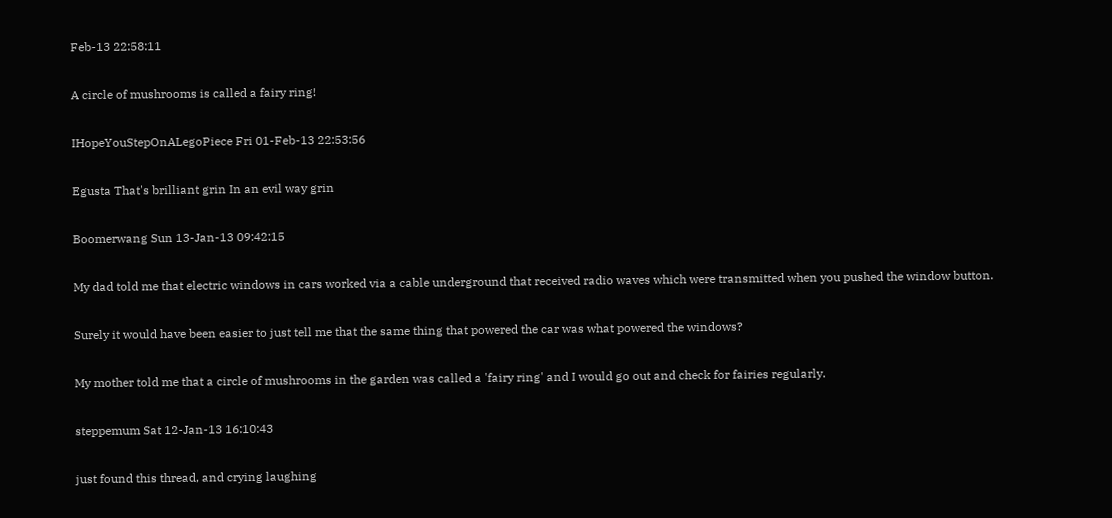Feb-13 22:58:11

A circle of mushrooms is called a fairy ring!

IHopeYouStepOnALegoPiece Fri 01-Feb-13 22:53:56

Egusta That's brilliant grin In an evil way grin

Boomerwang Sun 13-Jan-13 09:42:15

My dad told me that electric windows in cars worked via a cable underground that received radio waves which were transmitted when you pushed the window button.

Surely it would have been easier to just tell me that the same thing that powered the car was what powered the windows?

My mother told me that a circle of mushrooms in the garden was called a 'fairy ring' and I would go out and check for fairies regularly.

steppemum Sat 12-Jan-13 16:10:43

just found this thread, and crying laughing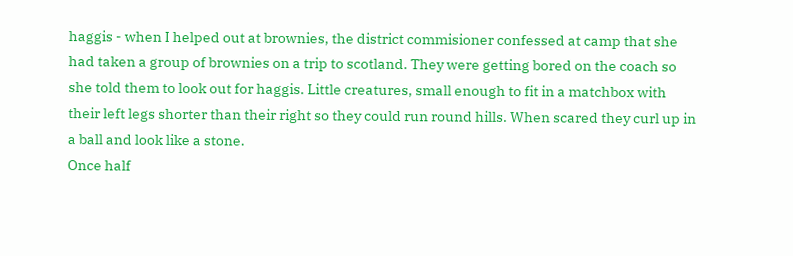haggis - when I helped out at brownies, the district commisioner confessed at camp that she had taken a group of brownies on a trip to scotland. They were getting bored on the coach so she told them to look out for haggis. Little creatures, small enough to fit in a matchbox with their left legs shorter than their right so they could run round hills. When scared they curl up in a ball and look like a stone.
Once half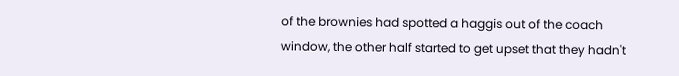of the brownies had spotted a haggis out of the coach window, the other half started to get upset that they hadn't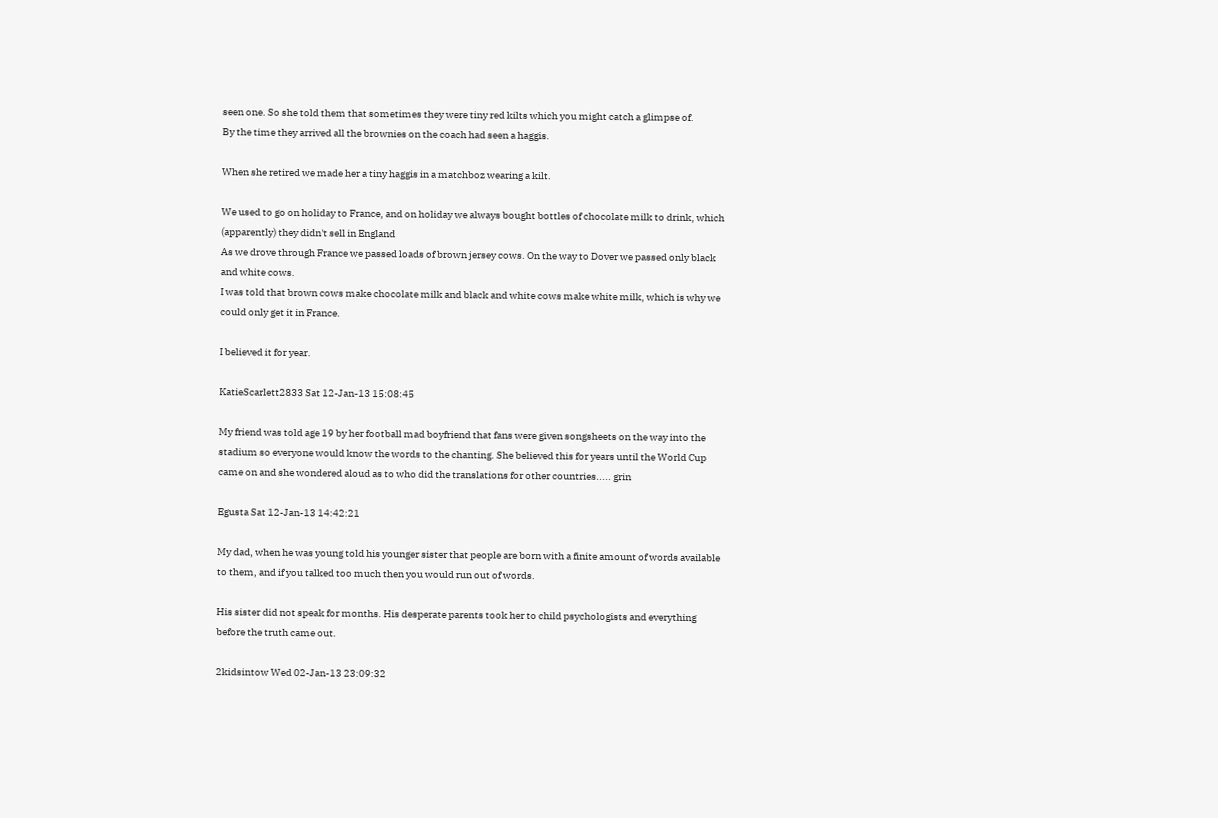seen one. So she told them that sometimes they were tiny red kilts which you might catch a glimpse of.
By the time they arrived all the brownies on the coach had seen a haggis.

When she retired we made her a tiny haggis in a matchboz wearing a kilt.

We used to go on holiday to France, and on holiday we always bought bottles of chocolate milk to drink, which (apparently) they didn't sell in England
As we drove through France we passed loads of brown jersey cows. On the way to Dover we passed only black and white cows.
I was told that brown cows make chocolate milk and black and white cows make white milk, which is why we could only get it in France.

I believed it for year.

KatieScarlett2833 Sat 12-Jan-13 15:08:45

My friend was told age 19 by her football mad boyfriend that fans were given songsheets on the way into the stadium so everyone would know the words to the chanting. She believed this for years until the World Cup came on and she wondered aloud as to who did the translations for other countries..... grin

Egusta Sat 12-Jan-13 14:42:21

My dad, when he was young told his younger sister that people are born with a finite amount of words available to them, and if you talked too much then you would run out of words.

His sister did not speak for months. His desperate parents took her to child psychologists and everything before the truth came out.

2kidsintow Wed 02-Jan-13 23:09:32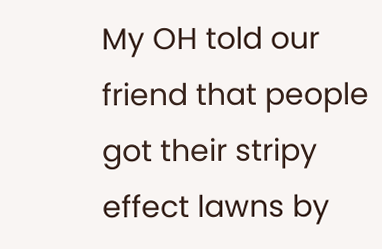My OH told our friend that people got their stripy effect lawns by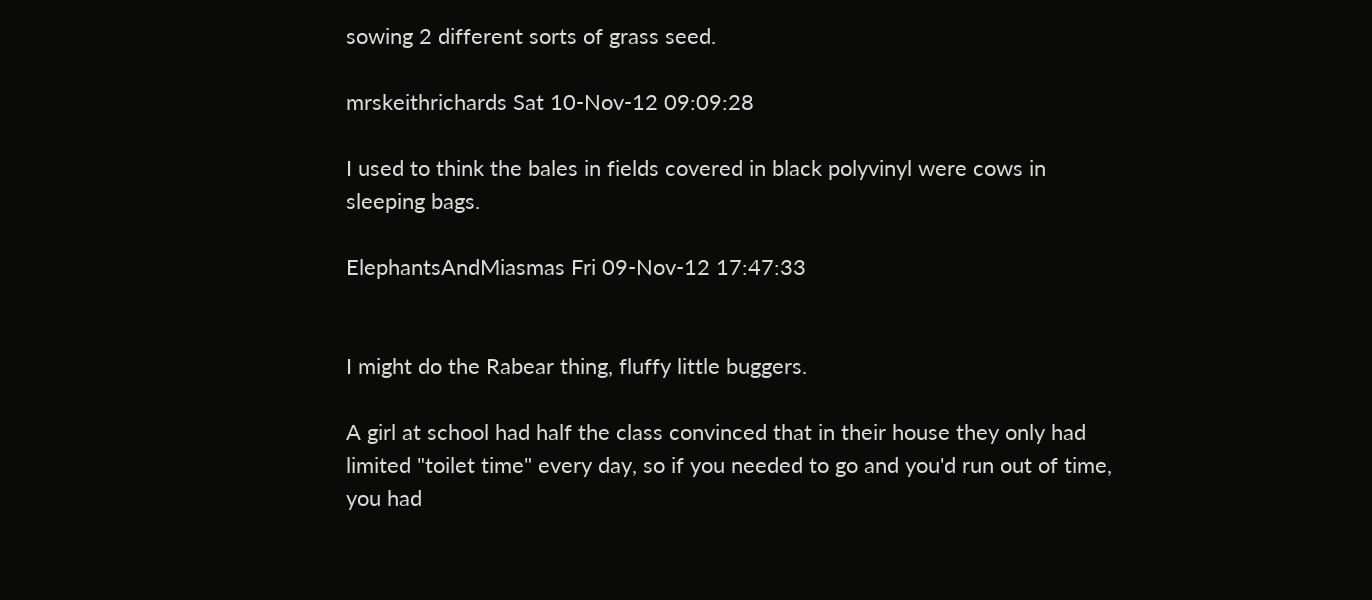sowing 2 different sorts of grass seed.

mrskeithrichards Sat 10-Nov-12 09:09:28

I used to think the bales in fields covered in black polyvinyl were cows in sleeping bags.

ElephantsAndMiasmas Fri 09-Nov-12 17:47:33


I might do the Rabear thing, fluffy little buggers.

A girl at school had half the class convinced that in their house they only had limited "toilet time" every day, so if you needed to go and you'd run out of time, you had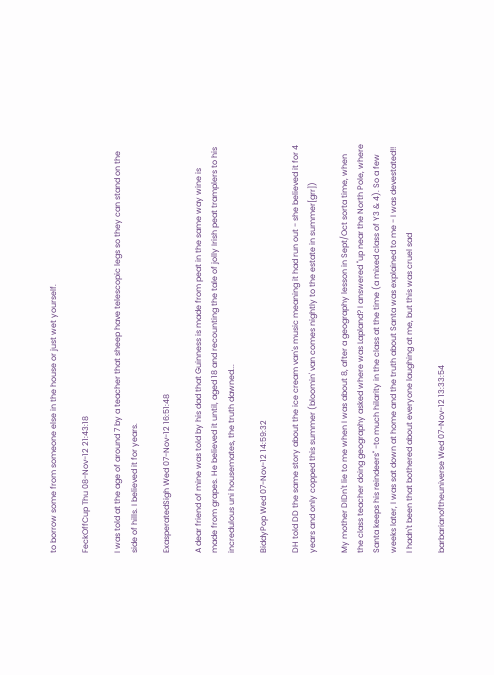to borrow some from someone else in the house or just wet yourself.

FeckOffCup Thu 08-Nov-12 21:43:18

I was told at the age of around 7 by a teacher that sheep have telescopic legs so they can stand on the side of hills. I believed it for years.

ExasperatedSigh Wed 07-Nov-12 16:51:48

A dear friend of mine was told by his dad that Guinness is made from peat in the same way wine is made from grapes. He believed it until, aged 18 and recounting the tale of jolly Irish peat tramplers to his incredulous uni housemates, the truth dawned...

BiddyPop Wed 07-Nov-12 14:59:32

DH told DD the same story about the ice cream van's music meaning it had run out - she believed it for 4 years and only copped this summer (bloomin' van comes nightly to the estate in summer[grr])

My mother DIDn't lie to me when I was about 8, after a geography lesson in Sept/Oct sorta time, when the class teacher doing geography asked where was Lapland? I answered "up near the North Pole, where Santa keeps his reindeers" -to much hilarity in the class at the time (a mixed class of Y3 & 4). So a few weeks later, I was sat down at home and the truth about Santa was explained to me - I was devestated!! I hadn't been that bothered about everyone laughing at me, but this was cruel sad

barbarianoftheuniverse Wed 07-Nov-12 13:33:54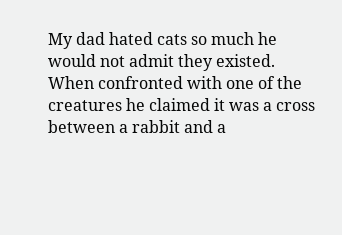My dad hated cats so much he would not admit they existed. When confronted with one of the creatures he claimed it was a cross between a rabbit and a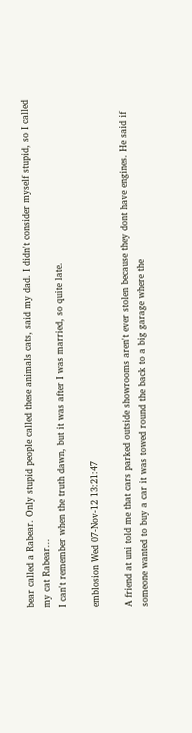bear called a Rabear. Only stupid people called these animals cats, said my dad. I didn't consider myself stupid, so I called my cat Rabear...
I can't remember when the truth dawn, but it was after I was married, so quite late.

emblosion Wed 07-Nov-12 13:21:47

A friend at uni told me that cars parked outside showrooms aren't ever stolen because they dont have engines. He said if someone wanted to buy a car it was towed round the back to a big garage where the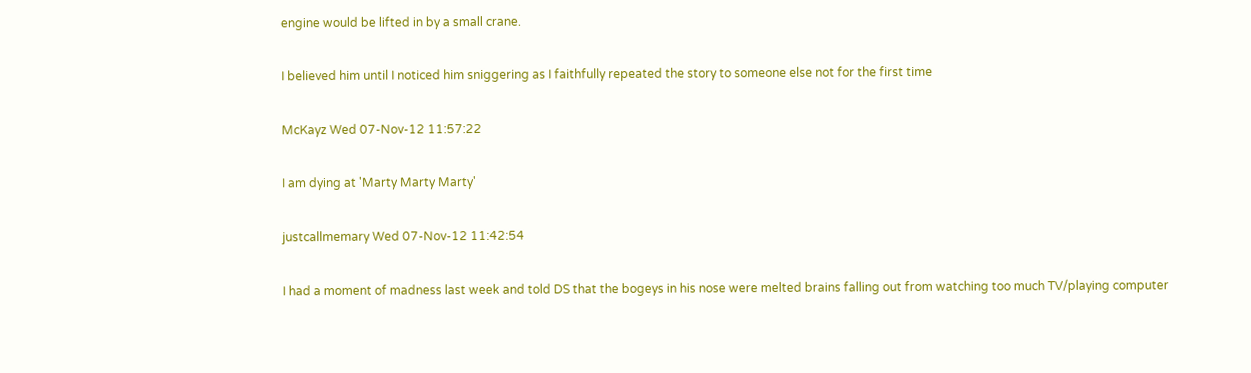engine would be lifted in by a small crane.

I believed him until I noticed him sniggering as I faithfully repeated the story to someone else not for the first time

McKayz Wed 07-Nov-12 11:57:22

I am dying at 'Marty Marty Marty'

justcallmemary Wed 07-Nov-12 11:42:54

I had a moment of madness last week and told DS that the bogeys in his nose were melted brains falling out from watching too much TV/playing computer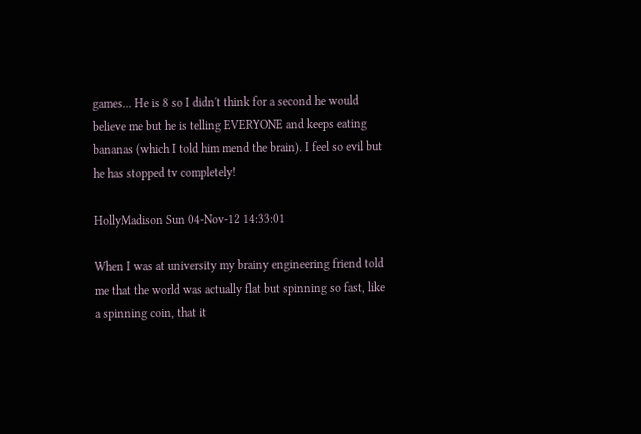games... He is 8 so I didn't think for a second he would believe me but he is telling EVERYONE and keeps eating bananas (which I told him mend the brain). I feel so evil but he has stopped tv completely!

HollyMadison Sun 04-Nov-12 14:33:01

When I was at university my brainy engineering friend told me that the world was actually flat but spinning so fast, like a spinning coin, that it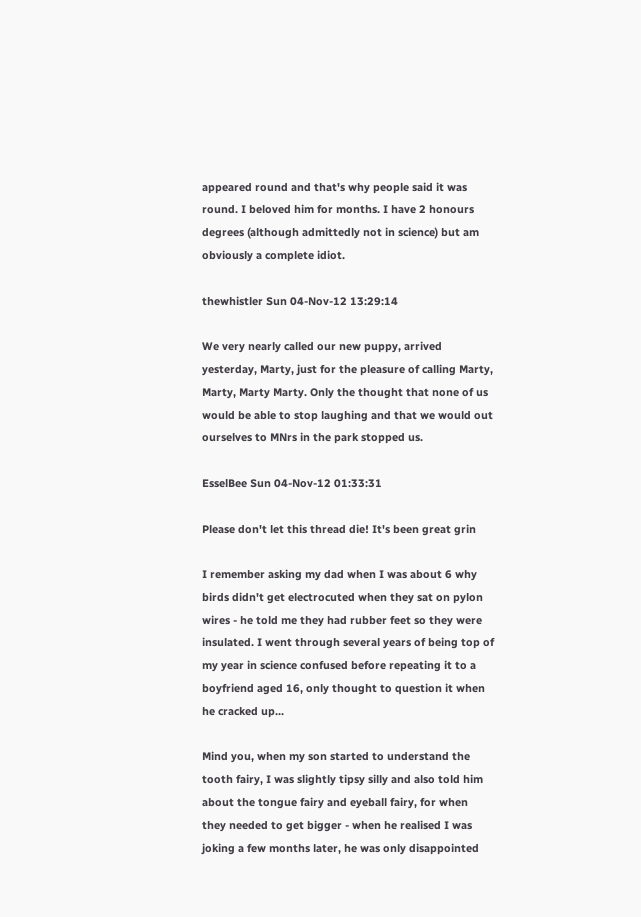appeared round and that's why people said it was round. I beloved him for months. I have 2 honours degrees (although admittedly not in science) but am obviously a complete idiot.

thewhistler Sun 04-Nov-12 13:29:14

We very nearly called our new puppy, arrived yesterday, Marty, just for the pleasure of calling Marty, Marty, Marty Marty. Only the thought that none of us would be able to stop laughing and that we would out ourselves to MNrs in the park stopped us.

EsselBee Sun 04-Nov-12 01:33:31

Please don't let this thread die! It's been great grin

I remember asking my dad when I was about 6 why birds didn't get electrocuted when they sat on pylon wires - he told me they had rubber feet so they were insulated. I went through several years of being top of my year in science confused before repeating it to a boyfriend aged 16, only thought to question it when he cracked up...

Mind you, when my son started to understand the tooth fairy, I was slightly tipsy silly and also told him about the tongue fairy and eyeball fairy, for when they needed to get bigger - when he realised I was joking a few months later, he was only disappointed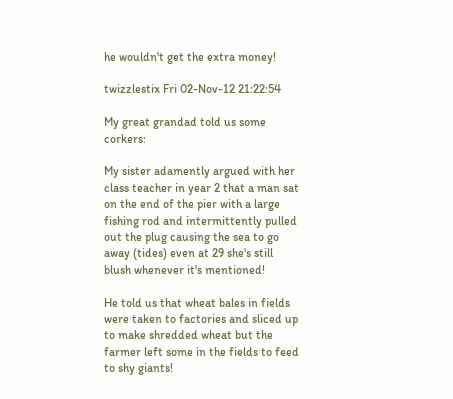he wouldn't get the extra money!

twizzlestix Fri 02-Nov-12 21:22:54

My great grandad told us some corkers:

My sister adamently argued with her class teacher in year 2 that a man sat on the end of the pier with a large fishing rod and intermittently pulled out the plug causing the sea to go away (tides) even at 29 she's still blush whenever it's mentioned!

He told us that wheat bales in fields were taken to factories and sliced up to make shredded wheat but the farmer left some in the fields to feed to shy giants!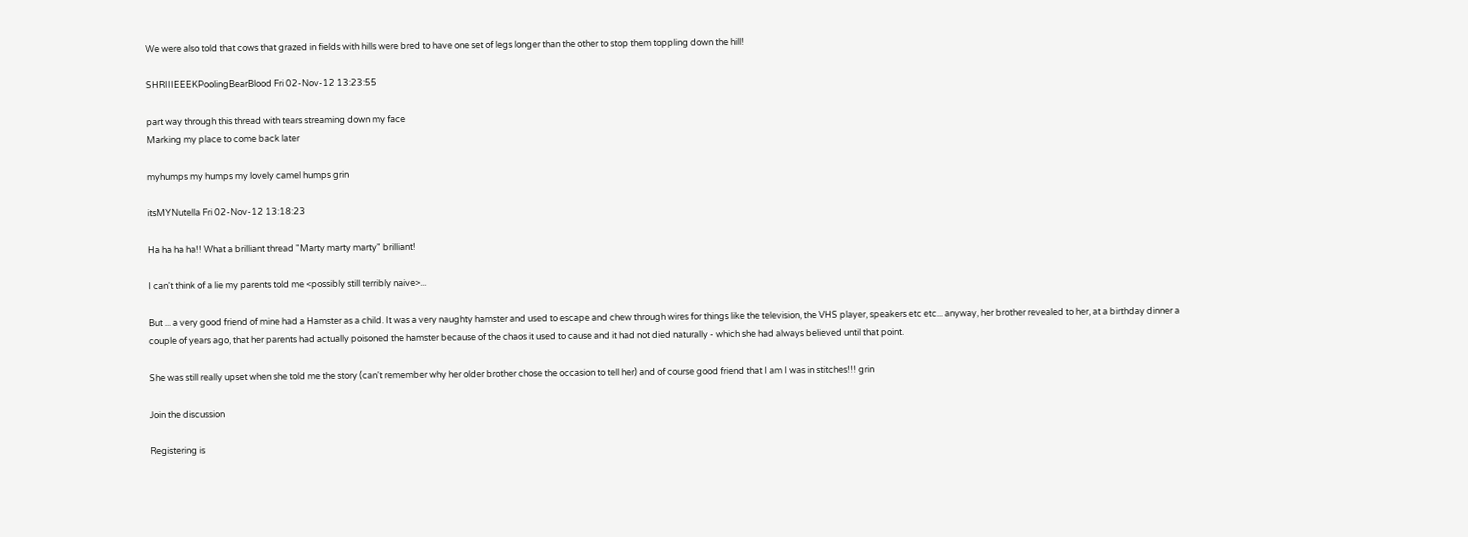We were also told that cows that grazed in fields with hills were bred to have one set of legs longer than the other to stop them toppling down the hill!

SHRIIIEEEKPoolingBearBlood Fri 02-Nov-12 13:23:55

part way through this thread with tears streaming down my face
Marking my place to come back later

myhumps my humps my lovely camel humps grin

itsMYNutella Fri 02-Nov-12 13:18:23

Ha ha ha ha!! What a brilliant thread "Marty marty marty" brilliant!

I can't think of a lie my parents told me <possibly still terribly naive>...

But ... a very good friend of mine had a Hamster as a child. It was a very naughty hamster and used to escape and chew through wires for things like the television, the VHS player, speakers etc etc... anyway, her brother revealed to her, at a birthday dinner a couple of years ago, that her parents had actually poisoned the hamster because of the chaos it used to cause and it had not died naturally - which she had always believed until that point.

She was still really upset when she told me the story (can't remember why her older brother chose the occasion to tell her) and of course good friend that I am I was in stitches!!! grin

Join the discussion

Registering is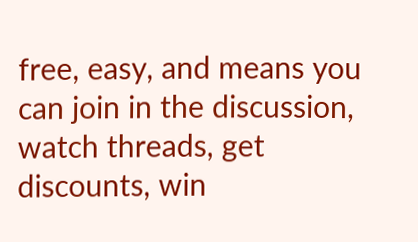free, easy, and means you can join in the discussion, watch threads, get discounts, win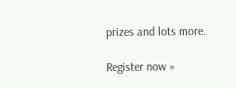prizes and lots more.

Register now »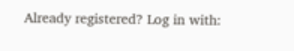Already registered? Log in with: